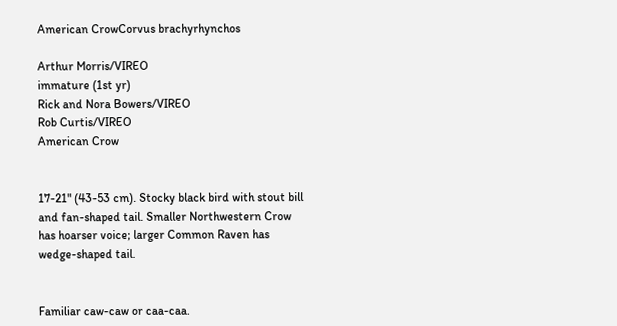American CrowCorvus brachyrhynchos

Arthur Morris/VIREO
immature (1st yr)
Rick and Nora Bowers/VIREO
Rob Curtis/VIREO
American Crow


17-21" (43-53 cm). Stocky black bird with stout bill and fan-shaped tail. Smaller Northwestern Crow has hoarser voice; larger Common Raven has wedge-shaped tail.


Familiar caw-caw or caa-caa.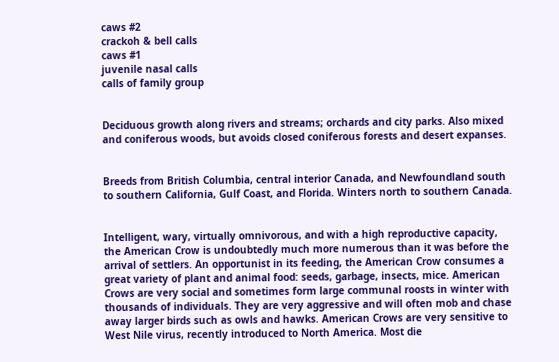caws #2
crackoh & bell calls
caws #1
juvenile nasal calls
calls of family group


Deciduous growth along rivers and streams; orchards and city parks. Also mixed and coniferous woods, but avoids closed coniferous forests and desert expanses.


Breeds from British Columbia, central interior Canada, and Newfoundland south to southern California, Gulf Coast, and Florida. Winters north to southern Canada.


Intelligent, wary, virtually omnivorous, and with a high reproductive capacity, the American Crow is undoubtedly much more numerous than it was before the arrival of settlers. An opportunist in its feeding, the American Crow consumes a great variety of plant and animal food: seeds, garbage, insects, mice. American Crows are very social and sometimes form large communal roosts in winter with thousands of individuals. They are very aggressive and will often mob and chase away larger birds such as owls and hawks. American Crows are very sensitive to West Nile virus, recently introduced to North America. Most die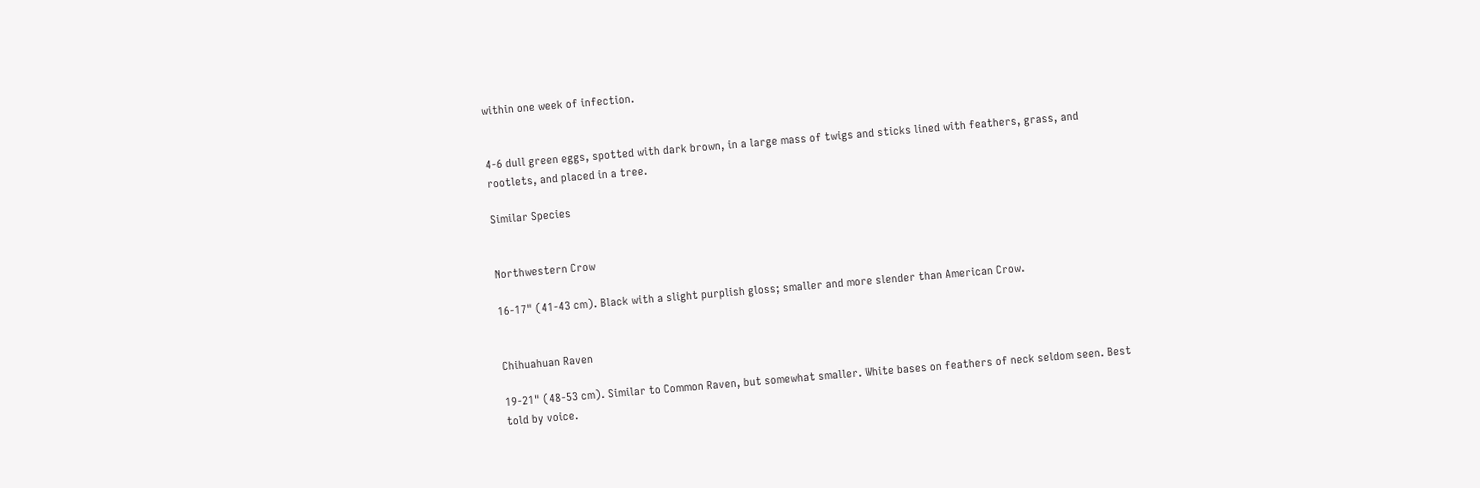within one week of infection.


4-6 dull green eggs, spotted with dark brown, in a large mass of twigs and sticks lined with feathers, grass, and rootlets, and placed in a tree.

Similar Species


Northwestern Crow

16-17" (41-43 cm). Black with a slight purplish gloss; smaller and more slender than American Crow.


Chihuahuan Raven

19-21" (48-53 cm). Similar to Common Raven, but somewhat smaller. White bases on feathers of neck seldom seen. Best told by voice.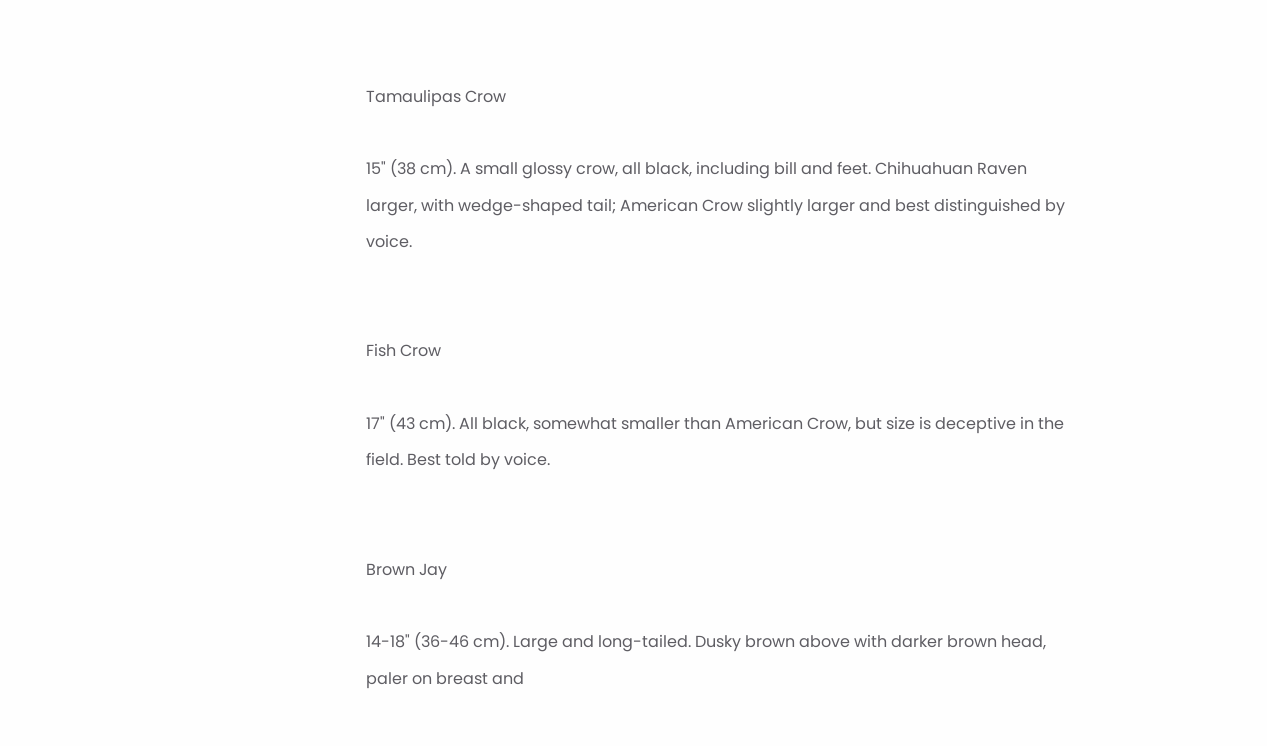Tamaulipas Crow

15" (38 cm). A small glossy crow, all black, including bill and feet. Chihuahuan Raven larger, with wedge-shaped tail; American Crow slightly larger and best distinguished by voice.


Fish Crow

17" (43 cm). All black, somewhat smaller than American Crow, but size is deceptive in the field. Best told by voice.


Brown Jay

14-18" (36-46 cm). Large and long-tailed. Dusky brown above with darker brown head, paler on breast and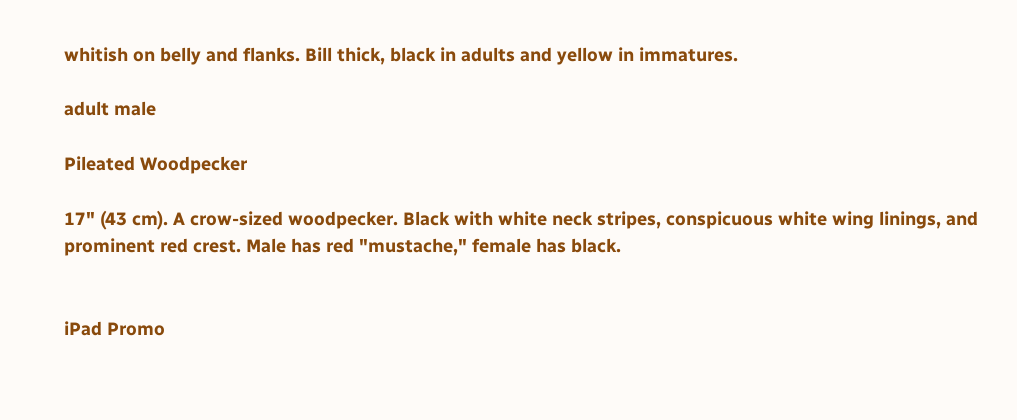whitish on belly and flanks. Bill thick, black in adults and yellow in immatures.

adult male

Pileated Woodpecker

17" (43 cm). A crow-sized woodpecker. Black with white neck stripes, conspicuous white wing linings, and prominent red crest. Male has red "mustache," female has black.


iPad Promo